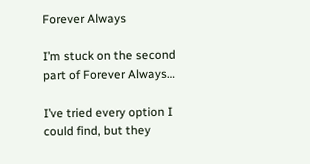Forever Always

I’m stuck on the second part of Forever Always…

I’ve tried every option I could find, but they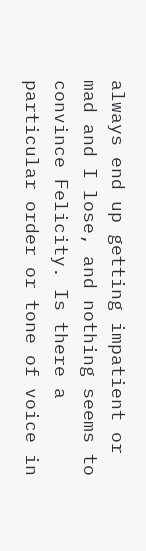always end up getting impatient or mad and I lose, and nothing seems to convince Felicity. Is there a particular order or tone of voice in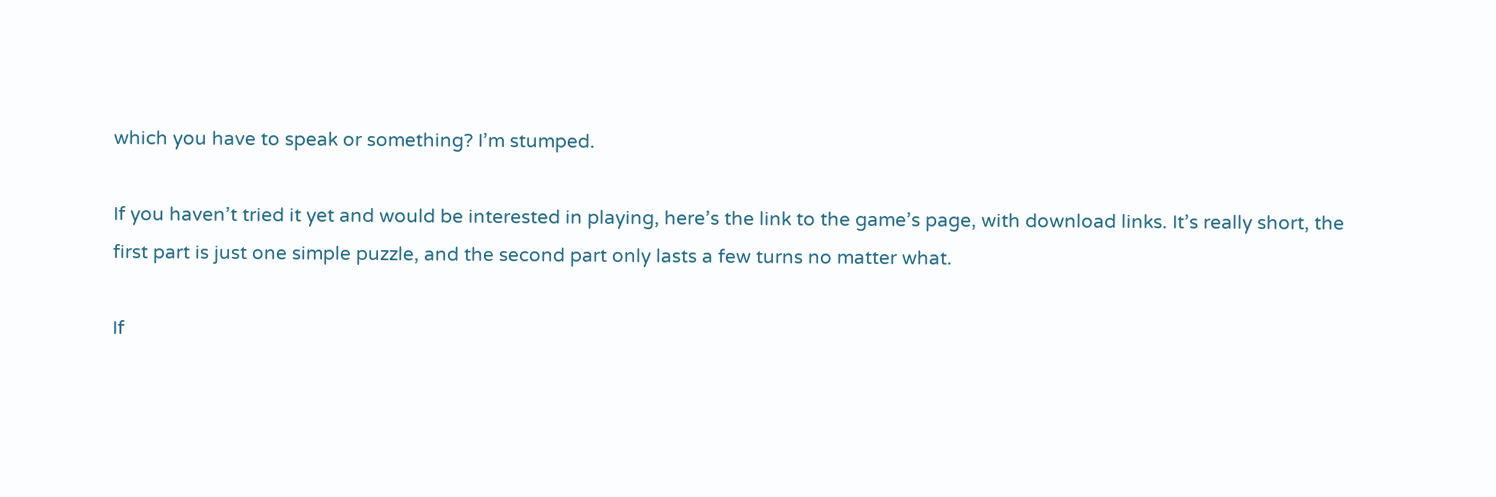which you have to speak or something? I’m stumped.

If you haven’t tried it yet and would be interested in playing, here’s the link to the game’s page, with download links. It’s really short, the first part is just one simple puzzle, and the second part only lasts a few turns no matter what.

If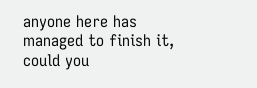anyone here has managed to finish it, could you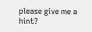please give me a hint?